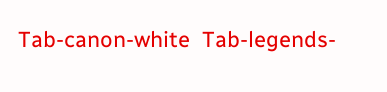Tab-canon-white  Tab-legends-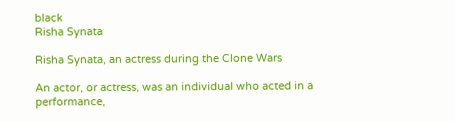black
Risha Synata

Risha Synata, an actress during the Clone Wars

An actor, or actress, was an individual who acted in a performance,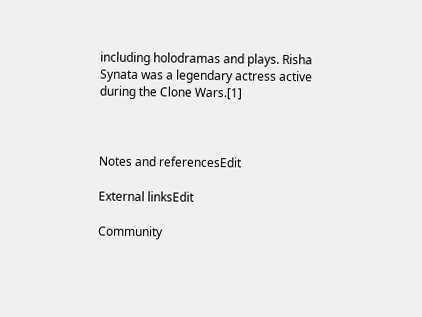including holodramas and plays. Risha Synata was a legendary actress active during the Clone Wars.[1]



Notes and referencesEdit

External linksEdit

Community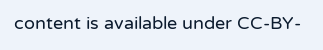content is available under CC-BY-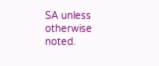SA unless otherwise noted.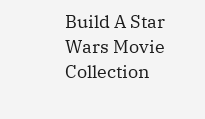Build A Star Wars Movie Collection